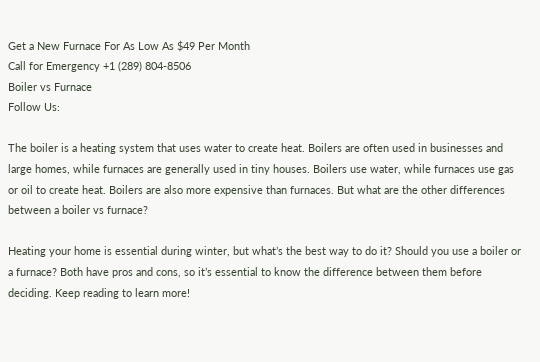Get a New Furnace For As Low As $49 Per Month
Call for Emergency +1 (289) 804-8506
Boiler vs Furnace
Follow Us:

The boiler is a heating system that uses water to create heat. Boilers are often used in businesses and large homes, while furnaces are generally used in tiny houses. Boilers use water, while furnaces use gas or oil to create heat. Boilers are also more expensive than furnaces. But what are the other differences between a boiler vs furnace?

Heating your home is essential during winter, but what’s the best way to do it? Should you use a boiler or a furnace? Both have pros and cons, so it’s essential to know the difference between them before deciding. Keep reading to learn more!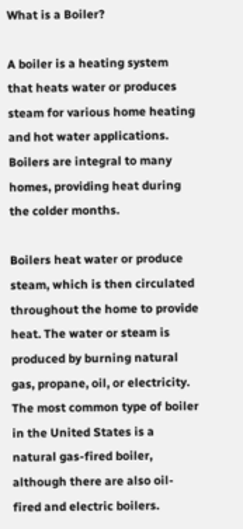What is a Boiler?

A boiler is a heating system that heats water or produces steam for various home heating and hot water applications. Boilers are integral to many homes, providing heat during the colder months.

Boilers heat water or produce steam, which is then circulated throughout the home to provide heat. The water or steam is produced by burning natural gas, propane, oil, or electricity. The most common type of boiler in the United States is a natural gas-fired boiler, although there are also oil-fired and electric boilers.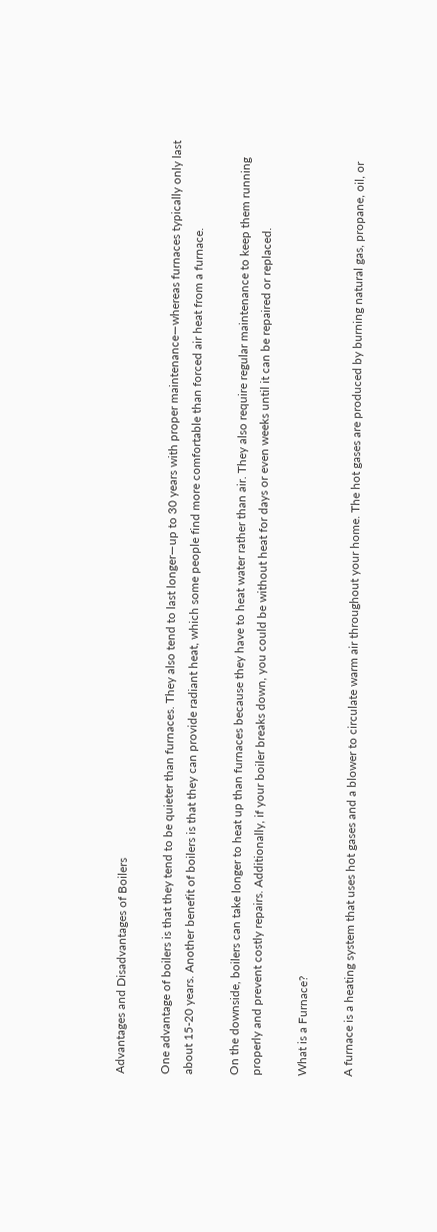Advantages and Disadvantages of Boilers

One advantage of boilers is that they tend to be quieter than furnaces. They also tend to last longer—up to 30 years with proper maintenance—whereas furnaces typically only last about 15-20 years. Another benefit of boilers is that they can provide radiant heat, which some people find more comfortable than forced air heat from a furnace.

On the downside, boilers can take longer to heat up than furnaces because they have to heat water rather than air. They also require regular maintenance to keep them running properly and prevent costly repairs. Additionally, if your boiler breaks down, you could be without heat for days or even weeks until it can be repaired or replaced.

What is a Furnace?

A furnace is a heating system that uses hot gases and a blower to circulate warm air throughout your home. The hot gases are produced by burning natural gas, propane, oil, or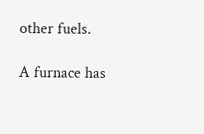other fuels.

A furnace has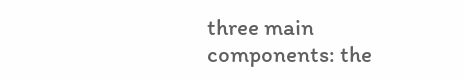three main components: the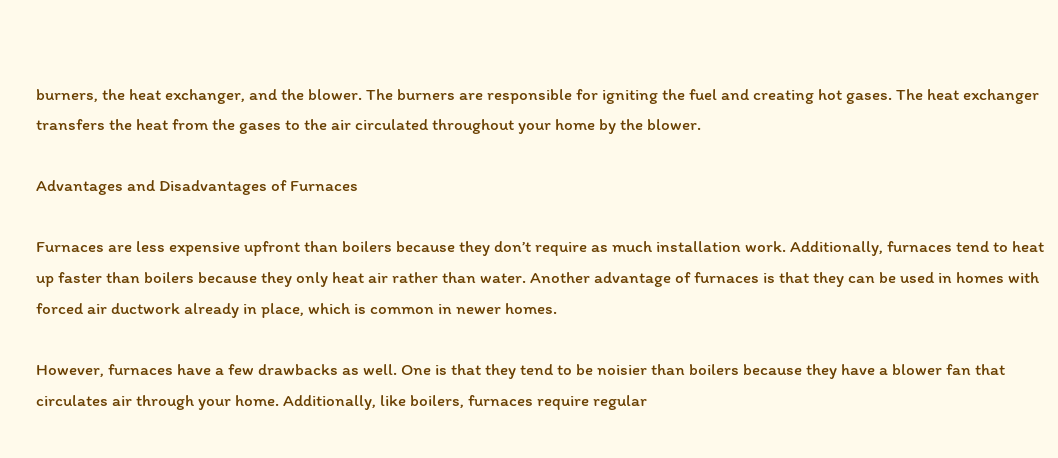burners, the heat exchanger, and the blower. The burners are responsible for igniting the fuel and creating hot gases. The heat exchanger transfers the heat from the gases to the air circulated throughout your home by the blower.

Advantages and Disadvantages of Furnaces

Furnaces are less expensive upfront than boilers because they don’t require as much installation work. Additionally, furnaces tend to heat up faster than boilers because they only heat air rather than water. Another advantage of furnaces is that they can be used in homes with forced air ductwork already in place, which is common in newer homes.

However, furnaces have a few drawbacks as well. One is that they tend to be noisier than boilers because they have a blower fan that circulates air through your home. Additionally, like boilers, furnaces require regular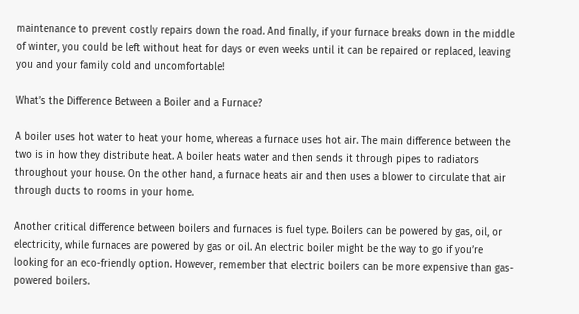maintenance to prevent costly repairs down the road. And finally, if your furnace breaks down in the middle of winter, you could be left without heat for days or even weeks until it can be repaired or replaced, leaving you and your family cold and uncomfortable!

What’s the Difference Between a Boiler and a Furnace?

A boiler uses hot water to heat your home, whereas a furnace uses hot air. The main difference between the two is in how they distribute heat. A boiler heats water and then sends it through pipes to radiators throughout your house. On the other hand, a furnace heats air and then uses a blower to circulate that air through ducts to rooms in your home.

Another critical difference between boilers and furnaces is fuel type. Boilers can be powered by gas, oil, or electricity, while furnaces are powered by gas or oil. An electric boiler might be the way to go if you’re looking for an eco-friendly option. However, remember that electric boilers can be more expensive than gas-powered boilers.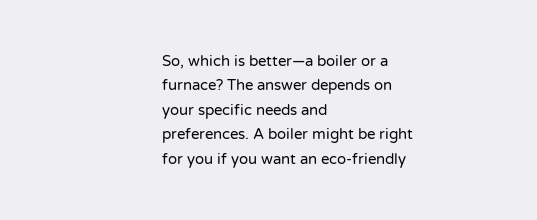So, which is better—a boiler or a furnace? The answer depends on your specific needs and preferences. A boiler might be right for you if you want an eco-friendly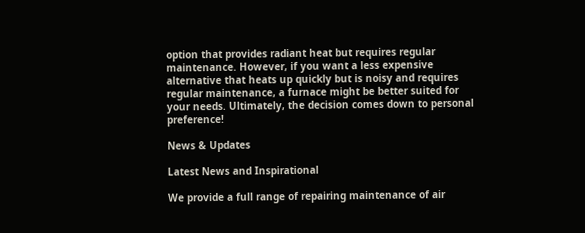option that provides radiant heat but requires regular maintenance. However, if you want a less expensive alternative that heats up quickly but is noisy and requires regular maintenance, a furnace might be better suited for your needs. Ultimately, the decision comes down to personal preference!

News & Updates

Latest News and Inspirational

We provide a full range of repairing maintenance of air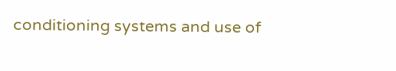conditioning systems and use of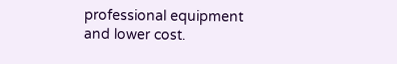professional equipment and lower cost.